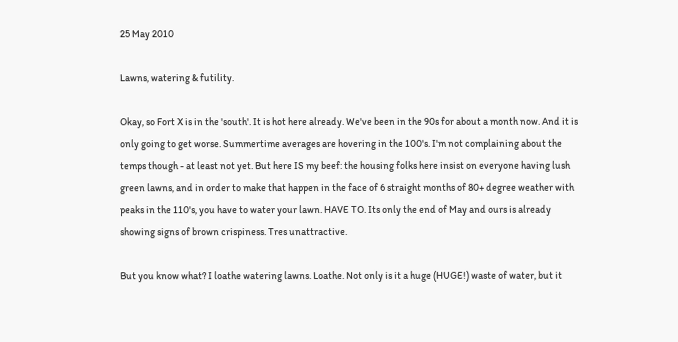25 May 2010

Lawns, watering & futility.

Okay, so Fort X is in the 'south'. It is hot here already. We've been in the 90s for about a month now. And it is only going to get worse. Summertime averages are hovering in the 100's. I'm not complaining about the temps though - at least not yet. But here IS my beef: the housing folks here insist on everyone having lush green lawns, and in order to make that happen in the face of 6 straight months of 80+ degree weather with peaks in the 110's, you have to water your lawn. HAVE TO. Its only the end of May and ours is already showing signs of brown crispiness. Tres unattractive.

But you know what? I loathe watering lawns. Loathe. Not only is it a huge (HUGE!) waste of water, but it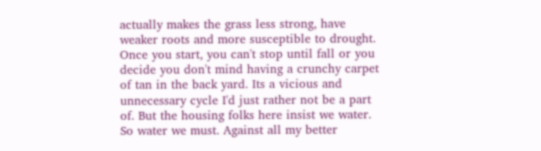actually makes the grass less strong, have weaker roots and more susceptible to drought. Once you start, you can't stop until fall or you decide you don't mind having a crunchy carpet of tan in the back yard. Its a vicious and unnecessary cycle I'd just rather not be a part of. But the housing folks here insist we water. So water we must. Against all my better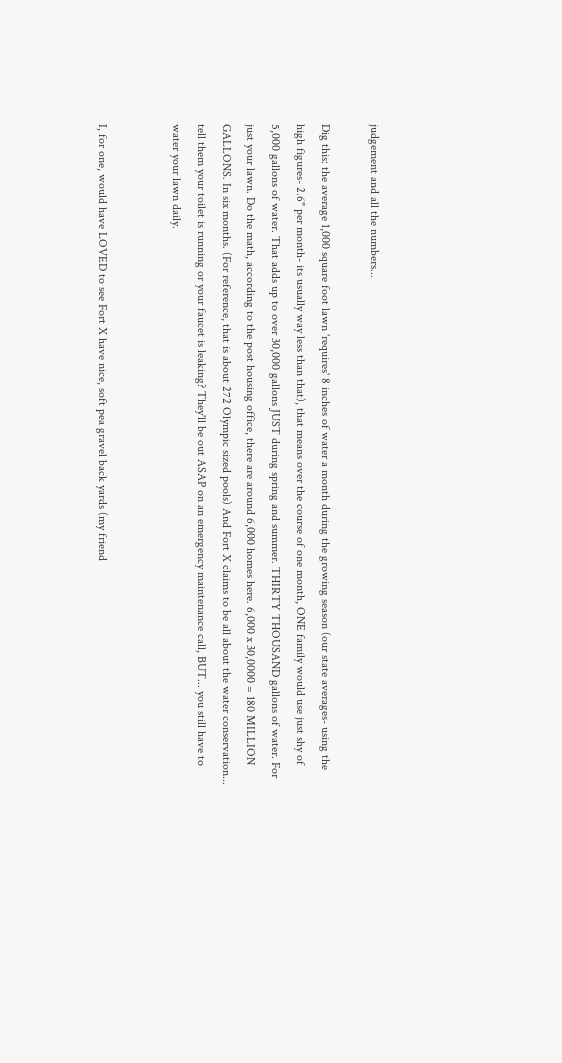judgement and all the numbers...

Dig this: the average 1,000 square foot lawn 'requires' 8 inches of water a month during the growing season (our state averages- using the high figures- 2.6" per month- its usually way less than that), that means over the course of one month, ONE family would use just shy of 5,000 gallons of water. That adds up to over 30,000 gallons JUST during spring and summer. THIRTY THOUSAND gallons of water. For just your lawn. Do the math, according to the post housing office, there are around 6,000 homes here. 6,000 x 30,0000 = 180 MILLION GALLONS. In six months. (For reference, that is about 272 Olympic sized pools) And Fort X claims to be all about the water conservation... tell them your toilet is running or your faucet is leaking? They'll be out ASAP on an emergency maintenance call, BUT... you still have to water your lawn daily.


I, for one, would have LOVED to see Fort X have nice, soft pea gravel back yards (my friend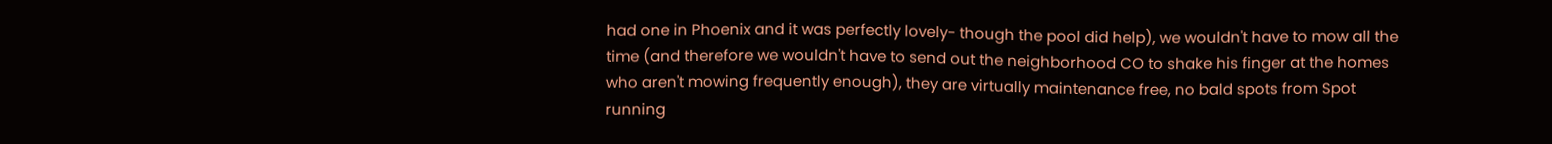had one in Phoenix and it was perfectly lovely- though the pool did help), we wouldn't have to mow all the time (and therefore we wouldn't have to send out the neighborhood CO to shake his finger at the homes who aren't mowing frequently enough), they are virtually maintenance free, no bald spots from Spot running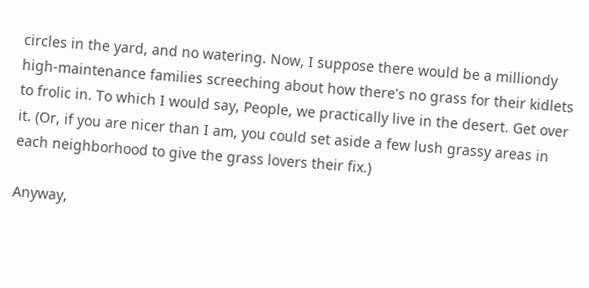circles in the yard, and no watering. Now, I suppose there would be a milliondy high-maintenance families screeching about how there's no grass for their kidlets to frolic in. To which I would say, People, we practically live in the desert. Get over it. (Or, if you are nicer than I am, you could set aside a few lush grassy areas in each neighborhood to give the grass lovers their fix.)

Anyway,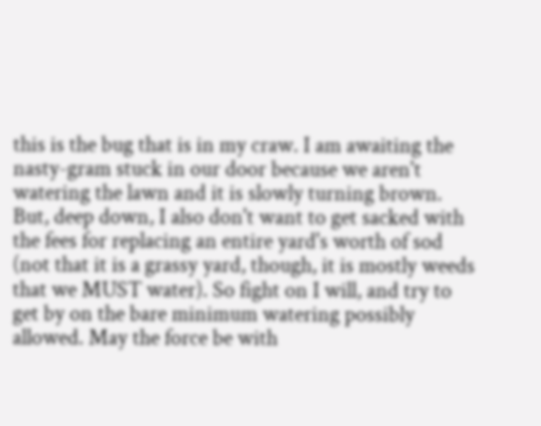this is the bug that is in my craw. I am awaiting the nasty-gram stuck in our door because we aren't watering the lawn and it is slowly turning brown. But, deep down, I also don't want to get sacked with the fees for replacing an entire yard's worth of sod (not that it is a grassy yard, though, it is mostly weeds that we MUST water). So fight on I will, and try to get by on the bare minimum watering possibly allowed. May the force be with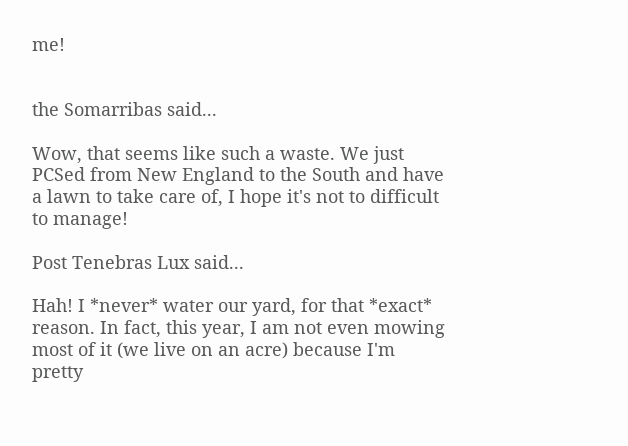me!


the Somarribas said...

Wow, that seems like such a waste. We just PCSed from New England to the South and have a lawn to take care of, I hope it's not to difficult to manage!

Post Tenebras Lux said...

Hah! I *never* water our yard, for that *exact* reason. In fact, this year, I am not even mowing most of it (we live on an acre) because I'm pretty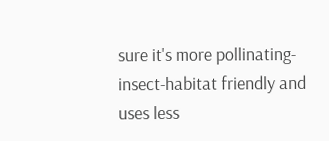sure it's more pollinating-insect-habitat friendly and uses less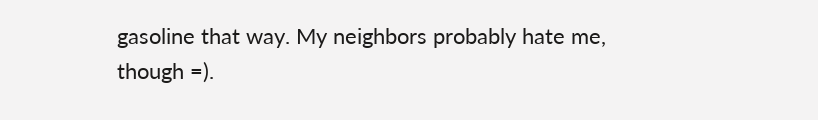gasoline that way. My neighbors probably hate me, though =).